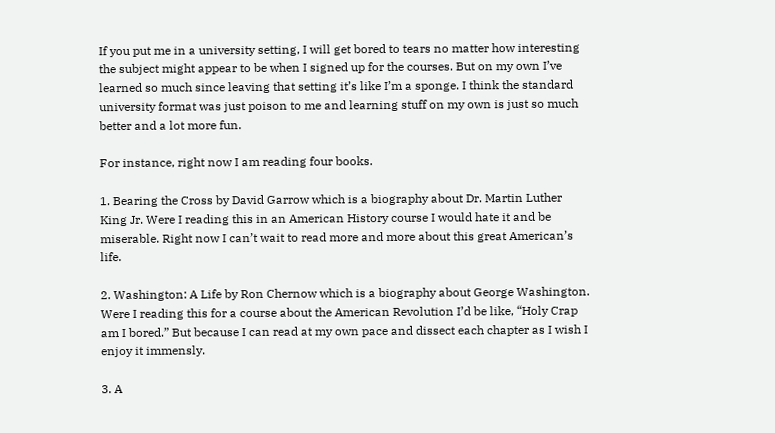If you put me in a university setting, I will get bored to tears no matter how interesting the subject might appear to be when I signed up for the courses. But on my own I’ve learned so much since leaving that setting it’s like I’m a sponge. I think the standard university format was just poison to me and learning stuff on my own is just so much better and a lot more fun.

For instance, right now I am reading four books.

1. Bearing the Cross by David Garrow which is a biography about Dr. Martin Luther King Jr. Were I reading this in an American History course I would hate it and be miserable. Right now I can’t wait to read more and more about this great American’s life.

2. Washington: A Life by Ron Chernow which is a biography about George Washington. Were I reading this for a course about the American Revolution I’d be like, “Holy Crap am I bored.” But because I can read at my own pace and dissect each chapter as I wish I enjoy it immensly.

3. A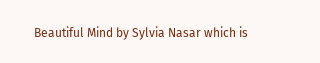Beautiful Mind by Sylvia Nasar which is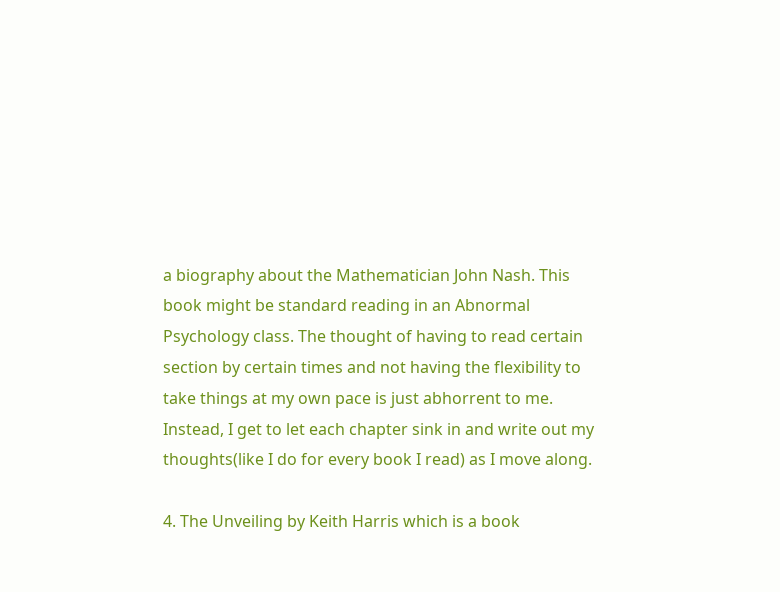a biography about the Mathematician John Nash. This book might be standard reading in an Abnormal Psychology class. The thought of having to read certain section by certain times and not having the flexibility to take things at my own pace is just abhorrent to me. Instead, I get to let each chapter sink in and write out my thoughts(like I do for every book I read) as I move along.

4. The Unveiling by Keith Harris which is a book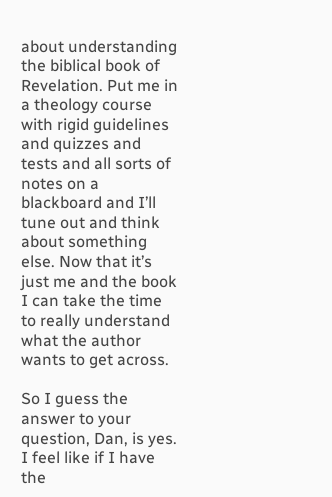about understanding the biblical book of Revelation. Put me in a theology course with rigid guidelines and quizzes and tests and all sorts of notes on a blackboard and I’ll tune out and think about something else. Now that it’s just me and the book I can take the time to really understand what the author wants to get across.

So I guess the answer to your question, Dan, is yes. I feel like if I have the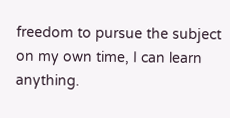freedom to pursue the subject on my own time, I can learn anything.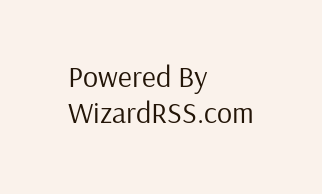Powered By WizardRSS.com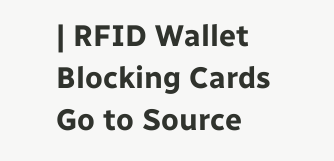| RFID Wallet Blocking Cards
Go to Source